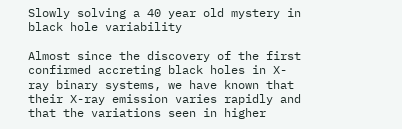Slowly solving a 40 year old mystery in black hole variability

Almost since the discovery of the first confirmed accreting black holes in X-ray binary systems, we have known that their X-ray emission varies rapidly and that the variations seen in higher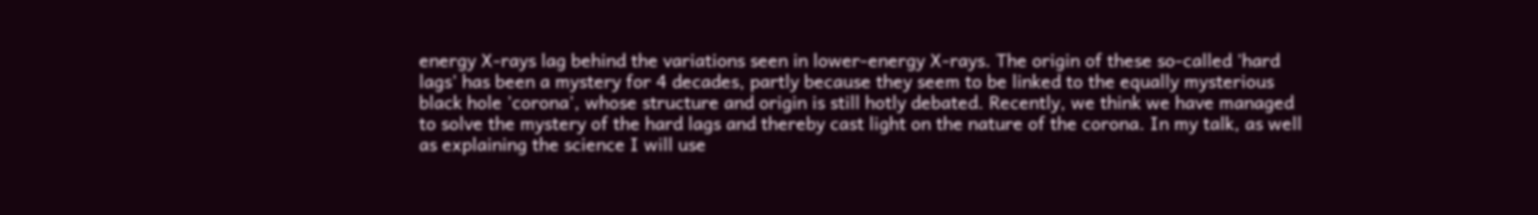energy X-rays lag behind the variations seen in lower-energy X-rays. The origin of these so-called 'hard lags' has been a mystery for 4 decades, partly because they seem to be linked to the equally mysterious black hole 'corona', whose structure and origin is still hotly debated. Recently, we think we have managed to solve the mystery of the hard lags and thereby cast light on the nature of the corona. In my talk, as well as explaining the science I will use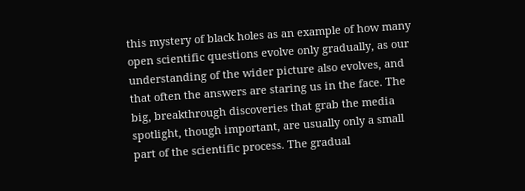this mystery of black holes as an example of how many open scientific questions evolve only gradually, as our understanding of the wider picture also evolves, and that often the answers are staring us in the face. The big, breakthrough discoveries that grab the media spotlight, though important, are usually only a small part of the scientific process. The gradual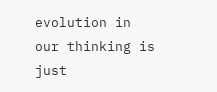evolution in our thinking is just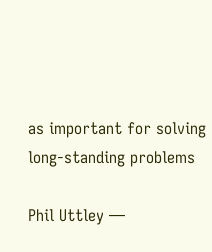as important for solving long-standing problems

Phil Uttley —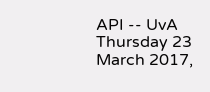API -- UvA
Thursday 23 March 2017,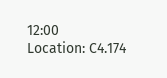12:00
Location: C4.174